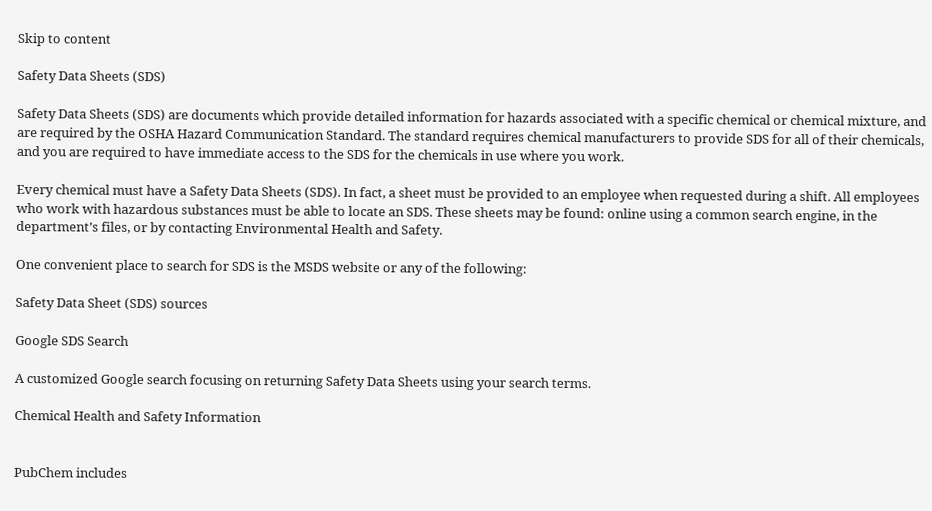Skip to content

Safety Data Sheets (SDS)

Safety Data Sheets (SDS) are documents which provide detailed information for hazards associated with a specific chemical or chemical mixture, and are required by the OSHA Hazard Communication Standard. The standard requires chemical manufacturers to provide SDS for all of their chemicals, and you are required to have immediate access to the SDS for the chemicals in use where you work.

Every chemical must have a Safety Data Sheets (SDS). In fact, a sheet must be provided to an employee when requested during a shift. All employees who work with hazardous substances must be able to locate an SDS. These sheets may be found: online using a common search engine, in the department’s files, or by contacting Environmental Health and Safety.

One convenient place to search for SDS is the MSDS website or any of the following:

Safety Data Sheet (SDS) sources

Google SDS Search

A customized Google search focusing on returning Safety Data Sheets using your search terms.

Chemical Health and Safety Information


PubChem includes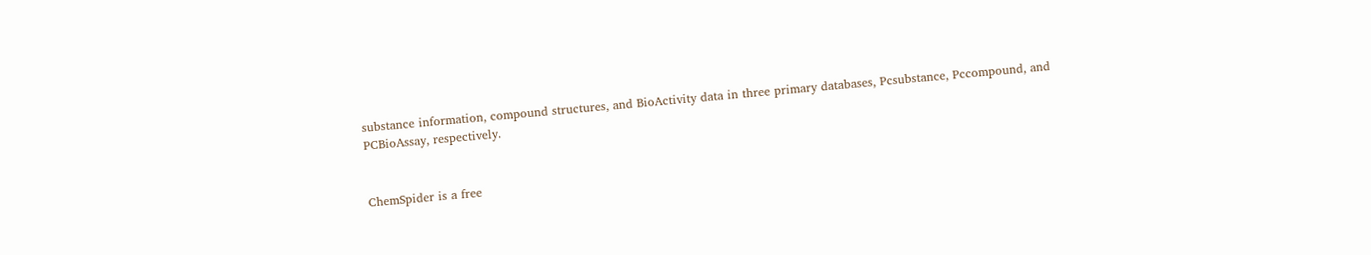substance information, compound structures, and BioActivity data in three primary databases, Pcsubstance, Pccompound, and PCBioAssay, respectively.


ChemSpider is a free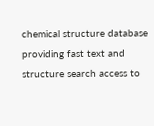chemical structure database providing fast text and structure search access to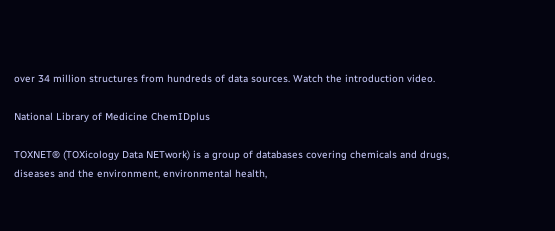over 34 million structures from hundreds of data sources. Watch the introduction video.

National Library of Medicine ChemIDplus

TOXNET® (TOXicology Data NETwork) is a group of databases covering chemicals and drugs, diseases and the environment, environmental health,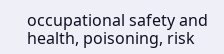occupational safety and health, poisoning, risk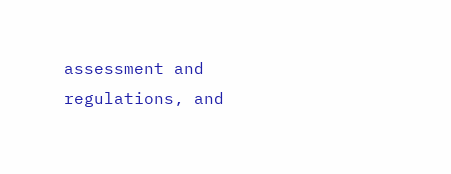assessment and regulations, and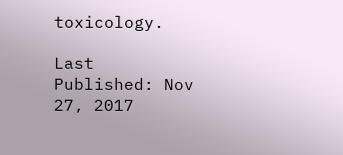toxicology.

Last Published: Nov 27, 2017